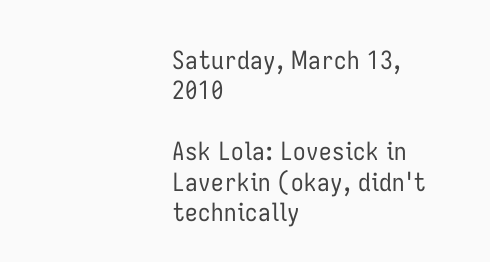Saturday, March 13, 2010

Ask Lola: Lovesick in Laverkin (okay, didn't technically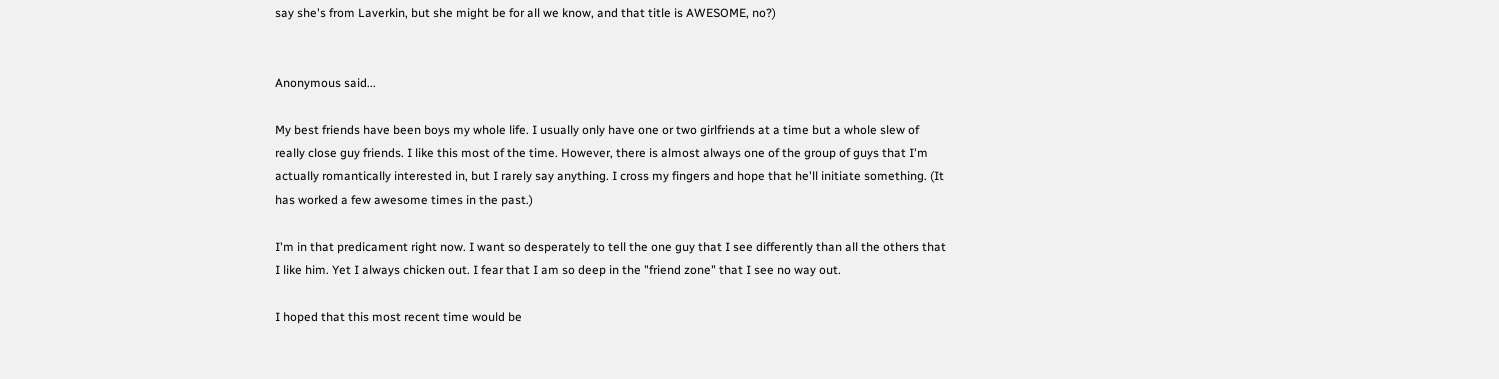say she's from Laverkin, but she might be for all we know, and that title is AWESOME, no?)


Anonymous said...

My best friends have been boys my whole life. I usually only have one or two girlfriends at a time but a whole slew of really close guy friends. I like this most of the time. However, there is almost always one of the group of guys that I'm actually romantically interested in, but I rarely say anything. I cross my fingers and hope that he'll initiate something. (It has worked a few awesome times in the past.)

I'm in that predicament right now. I want so desperately to tell the one guy that I see differently than all the others that I like him. Yet I always chicken out. I fear that I am so deep in the "friend zone" that I see no way out.

I hoped that this most recent time would be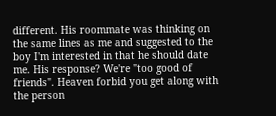different. His roommate was thinking on the same lines as me and suggested to the boy I'm interested in that he should date me. His response? We're "too good of friends". Heaven forbid you get along with the person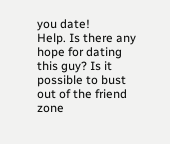you date!
Help. Is there any hope for dating this guy? Is it possible to bust out of the friend zone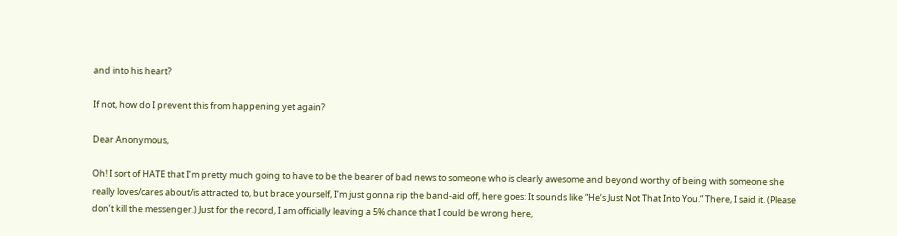and into his heart?

If not, how do I prevent this from happening yet again?

Dear Anonymous,

Oh! I sort of HATE that I’m pretty much going to have to be the bearer of bad news to someone who is clearly awesome and beyond worthy of being with someone she really loves/cares about/is attracted to, but brace yourself, I’m just gonna rip the band-aid off, here goes: It sounds like “He’s Just Not That Into You.” There, I said it. (Please don’t kill the messenger.) Just for the record, I am officially leaving a 5% chance that I could be wrong here,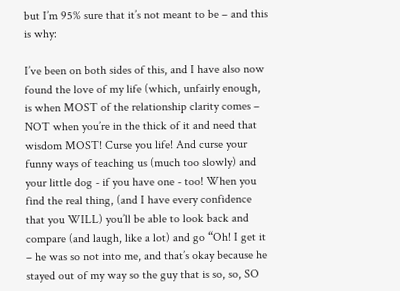but I’m 95% sure that it’s not meant to be – and this is why:

I’ve been on both sides of this, and I have also now found the love of my life (which, unfairly enough, is when MOST of the relationship clarity comes – NOT when you’re in the thick of it and need that wisdom MOST! Curse you life! And curse your funny ways of teaching us (much too slowly) and your little dog - if you have one - too! When you find the real thing, (and I have every confidence that you WILL) you’ll be able to look back and compare (and laugh, like a lot) and go “Oh! I get it – he was so not into me, and that’s okay because he stayed out of my way so the guy that is so, so, SO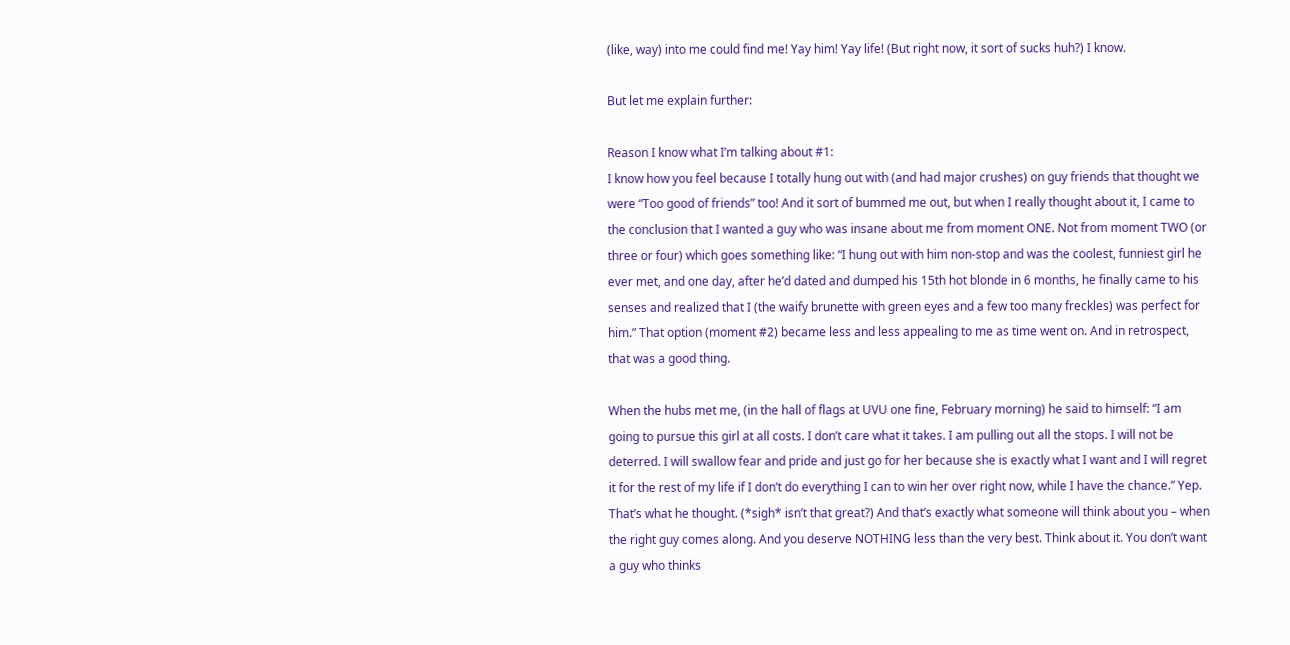(like, way) into me could find me! Yay him! Yay life! (But right now, it sort of sucks huh?) I know.

But let me explain further:

Reason I know what I’m talking about #1:
I know how you feel because I totally hung out with (and had major crushes) on guy friends that thought we were “Too good of friends” too! And it sort of bummed me out, but when I really thought about it, I came to the conclusion that I wanted a guy who was insane about me from moment ONE. Not from moment TWO (or three or four) which goes something like: “I hung out with him non-stop and was the coolest, funniest girl he ever met, and one day, after he’d dated and dumped his 15th hot blonde in 6 months, he finally came to his senses and realized that I (the waify brunette with green eyes and a few too many freckles) was perfect for him.” That option (moment #2) became less and less appealing to me as time went on. And in retrospect, that was a good thing.

When the hubs met me, (in the hall of flags at UVU one fine, February morning) he said to himself: “I am going to pursue this girl at all costs. I don’t care what it takes. I am pulling out all the stops. I will not be deterred. I will swallow fear and pride and just go for her because she is exactly what I want and I will regret it for the rest of my life if I don’t do everything I can to win her over right now, while I have the chance.” Yep. That’s what he thought. (*sigh* isn’t that great?) And that’s exactly what someone will think about you – when the right guy comes along. And you deserve NOTHING less than the very best. Think about it. You don’t want a guy who thinks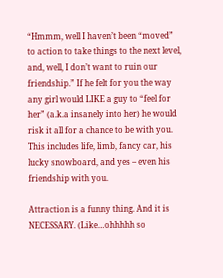“Hmmm, well I haven’t been “moved” to action to take things to the next level, and, well, I don’t want to ruin our friendship.” If he felt for you the way any girl would LIKE a guy to “feel for her” (a.k.a insanely into her) he would risk it all for a chance to be with you. This includes life, limb, fancy car, his lucky snowboard, and yes – even his friendship with you.

Attraction is a funny thing. And it is NECESSARY. (Like…ohhhhh so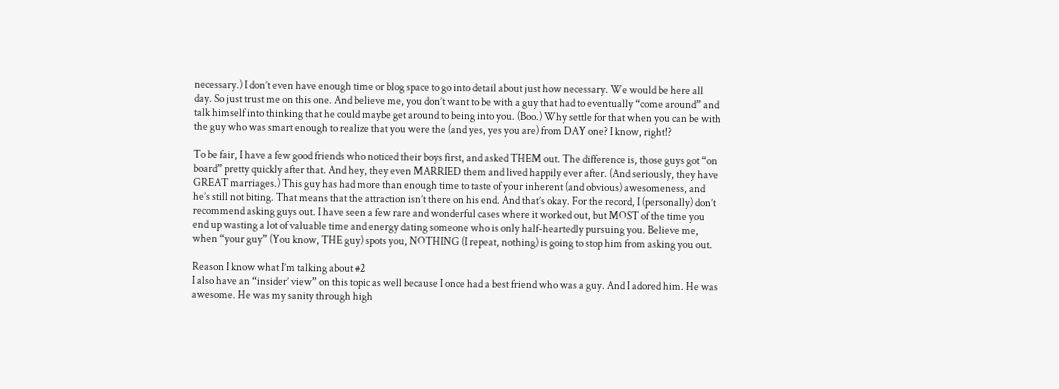necessary.) I don’t even have enough time or blog space to go into detail about just how necessary. We would be here all day. So just trust me on this one. And believe me, you don’t want to be with a guy that had to eventually “come around” and talk himself into thinking that he could maybe get around to being into you. (Boo.) Why settle for that when you can be with the guy who was smart enough to realize that you were the (and yes, yes you are) from DAY one? I know, right!?

To be fair, I have a few good friends who noticed their boys first, and asked THEM out. The difference is, those guys got “on board” pretty quickly after that. And hey, they even MARRIED them and lived happily ever after. (And seriously, they have GREAT marriages.) This guy has had more than enough time to taste of your inherent (and obvious) awesomeness, and he’s still not biting. That means that the attraction isn’t there on his end. And that’s okay. For the record, I (personally) don’t recommend asking guys out. I have seen a few rare and wonderful cases where it worked out, but MOST of the time you end up wasting a lot of valuable time and energy dating someone who is only half-heartedly pursuing you. Believe me, when “your guy” (You know, THE guy) spots you, NOTHING (I repeat, nothing) is going to stop him from asking you out.

Reason I know what I’m talking about #2
I also have an “insider’ view” on this topic as well because I once had a best friend who was a guy. And I adored him. He was awesome. He was my sanity through high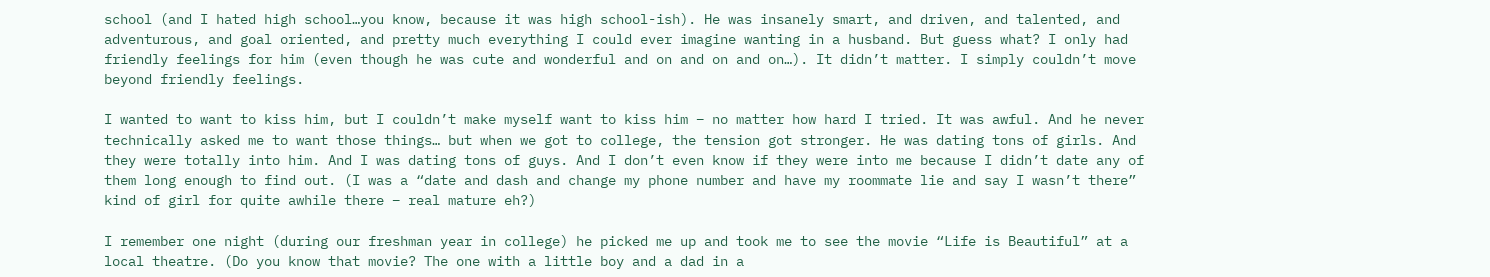school (and I hated high school…you know, because it was high school-ish). He was insanely smart, and driven, and talented, and adventurous, and goal oriented, and pretty much everything I could ever imagine wanting in a husband. But guess what? I only had friendly feelings for him (even though he was cute and wonderful and on and on and on…). It didn’t matter. I simply couldn’t move beyond friendly feelings.

I wanted to want to kiss him, but I couldn’t make myself want to kiss him – no matter how hard I tried. It was awful. And he never technically asked me to want those things… but when we got to college, the tension got stronger. He was dating tons of girls. And they were totally into him. And I was dating tons of guys. And I don’t even know if they were into me because I didn’t date any of them long enough to find out. (I was a “date and dash and change my phone number and have my roommate lie and say I wasn’t there” kind of girl for quite awhile there – real mature eh?)

I remember one night (during our freshman year in college) he picked me up and took me to see the movie “Life is Beautiful” at a local theatre. (Do you know that movie? The one with a little boy and a dad in a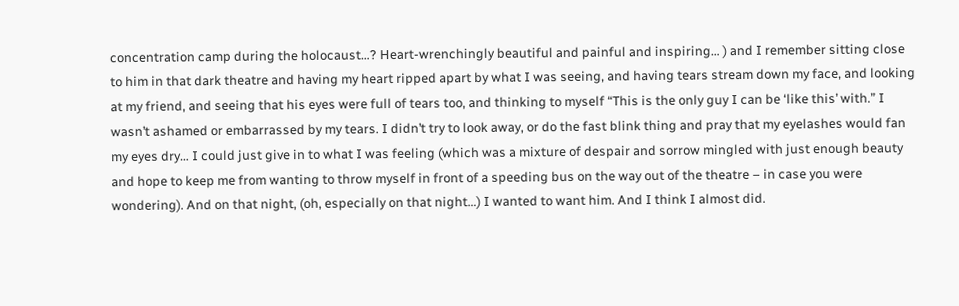concentration camp during the holocaust…? Heart-wrenchingly beautiful and painful and inspiring… ) and I remember sitting close to him in that dark theatre and having my heart ripped apart by what I was seeing, and having tears stream down my face, and looking at my friend, and seeing that his eyes were full of tears too, and thinking to myself “This is the only guy I can be ‘like this’ with.” I wasn’t ashamed or embarrassed by my tears. I didn’t try to look away, or do the fast blink thing and pray that my eyelashes would fan my eyes dry… I could just give in to what I was feeling (which was a mixture of despair and sorrow mingled with just enough beauty and hope to keep me from wanting to throw myself in front of a speeding bus on the way out of the theatre – in case you were wondering). And on that night, (oh, especially on that night…) I wanted to want him. And I think I almost did.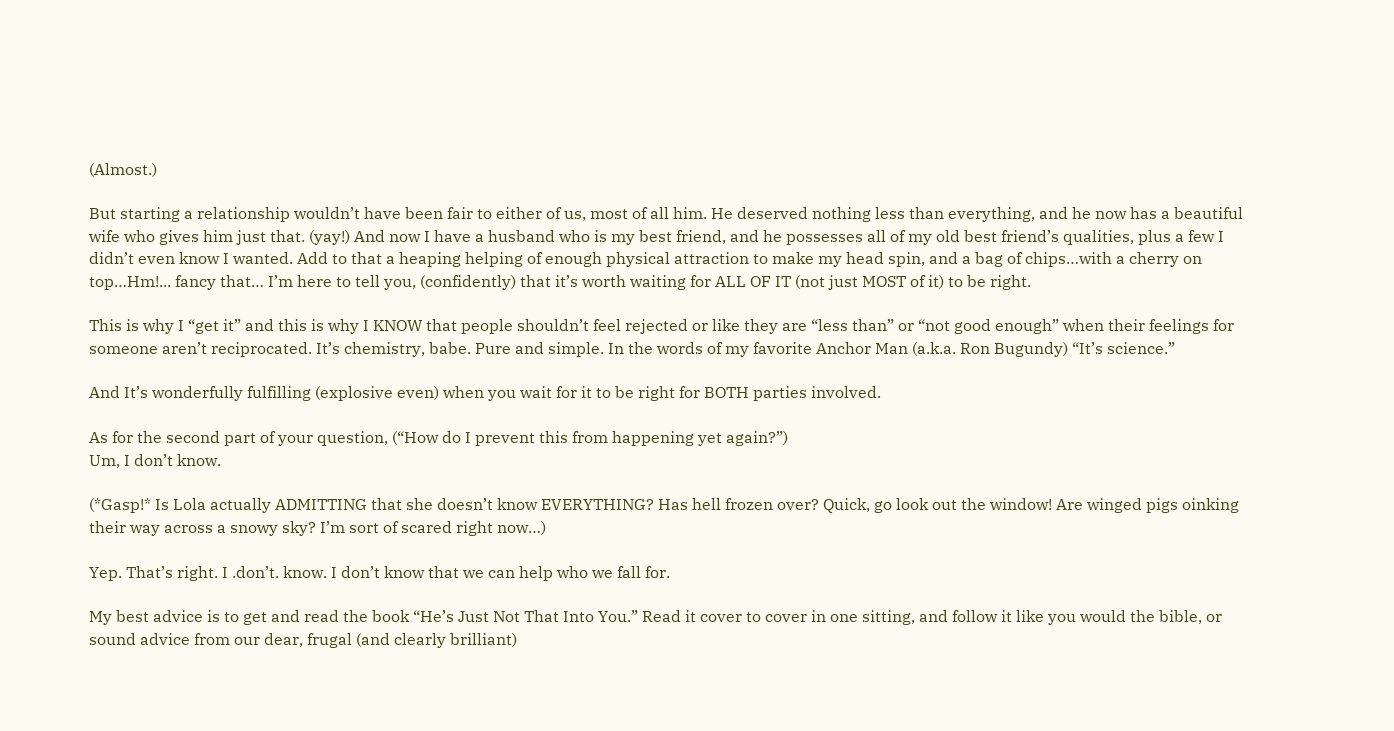(Almost.)

But starting a relationship wouldn’t have been fair to either of us, most of all him. He deserved nothing less than everything, and he now has a beautiful wife who gives him just that. (yay!) And now I have a husband who is my best friend, and he possesses all of my old best friend’s qualities, plus a few I didn’t even know I wanted. Add to that a heaping helping of enough physical attraction to make my head spin, and a bag of chips…with a cherry on top…Hm!... fancy that… I’m here to tell you, (confidently) that it’s worth waiting for ALL OF IT (not just MOST of it) to be right.

This is why I “get it” and this is why I KNOW that people shouldn’t feel rejected or like they are “less than” or “not good enough” when their feelings for someone aren’t reciprocated. It’s chemistry, babe. Pure and simple. In the words of my favorite Anchor Man (a.k.a. Ron Bugundy) “It’s science.”

And It’s wonderfully fulfilling (explosive even) when you wait for it to be right for BOTH parties involved.

As for the second part of your question, (“How do I prevent this from happening yet again?”)
Um, I don’t know.

(*Gasp!* Is Lola actually ADMITTING that she doesn’t know EVERYTHING? Has hell frozen over? Quick, go look out the window! Are winged pigs oinking their way across a snowy sky? I’m sort of scared right now…)

Yep. That’s right. I .don’t. know. I don’t know that we can help who we fall for.

My best advice is to get and read the book “He’s Just Not That Into You.” Read it cover to cover in one sitting, and follow it like you would the bible, or sound advice from our dear, frugal (and clearly brilliant)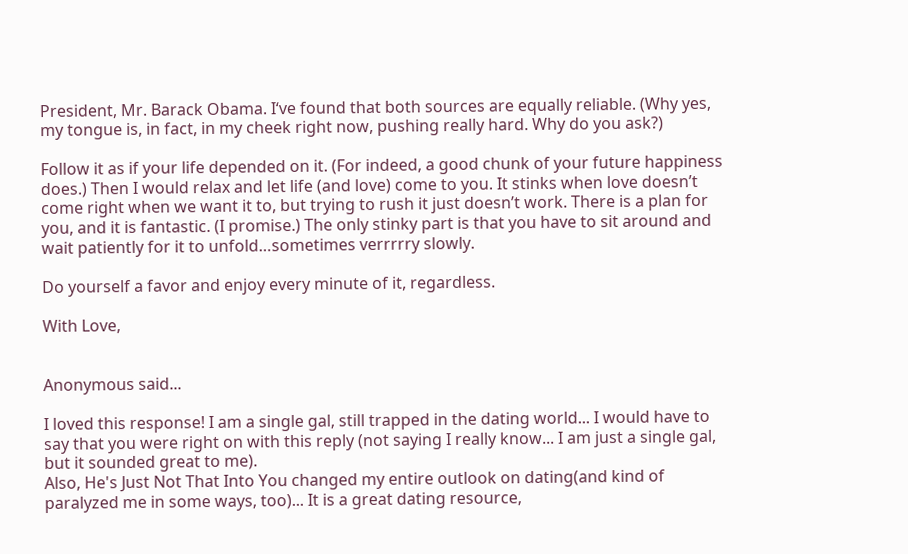President, Mr. Barack Obama. I‘ve found that both sources are equally reliable. (Why yes, my tongue is, in fact, in my cheek right now, pushing really hard. Why do you ask?)

Follow it as if your life depended on it. (For indeed, a good chunk of your future happiness does.) Then I would relax and let life (and love) come to you. It stinks when love doesn’t come right when we want it to, but trying to rush it just doesn’t work. There is a plan for you, and it is fantastic. (I promise.) The only stinky part is that you have to sit around and wait patiently for it to unfold…sometimes verrrrry slowly.

Do yourself a favor and enjoy every minute of it, regardless.

With Love,


Anonymous said...

I loved this response! I am a single gal, still trapped in the dating world... I would have to say that you were right on with this reply (not saying I really know... I am just a single gal, but it sounded great to me).
Also, He's Just Not That Into You changed my entire outlook on dating(and kind of paralyzed me in some ways, too)... It is a great dating resource,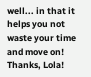well... in that it helps you not waste your time and move on! Thanks, Lola!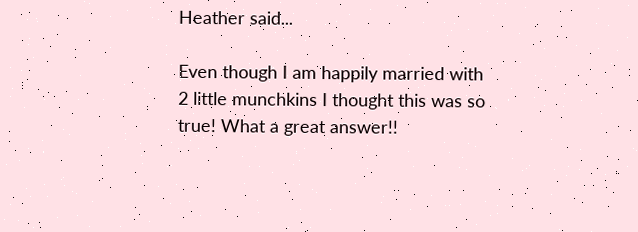Heather said...

Even though I am happily married with 2 little munchkins I thought this was so true! What a great answer!!